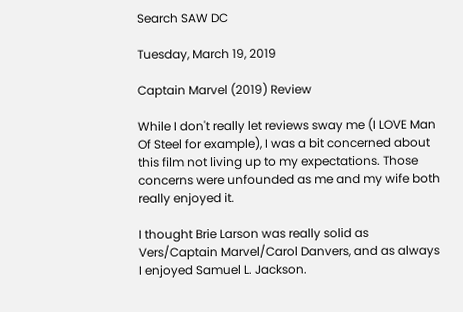Search SAW DC

Tuesday, March 19, 2019

Captain Marvel (2019) Review

While I don't really let reviews sway me (I LOVE Man Of Steel for example), I was a bit concerned about this film not living up to my expectations. Those concerns were unfounded as me and my wife both really enjoyed it.

I thought Brie Larson was really solid as Vers/Captain Marvel/Carol Danvers, and as always I enjoyed Samuel L. Jackson.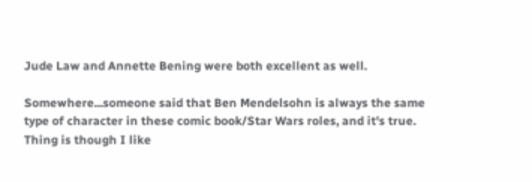Jude Law and Annette Bening were both excellent as well.

Somewhere...someone said that Ben Mendelsohn is always the same type of character in these comic book/Star Wars roles, and it's true. Thing is though I like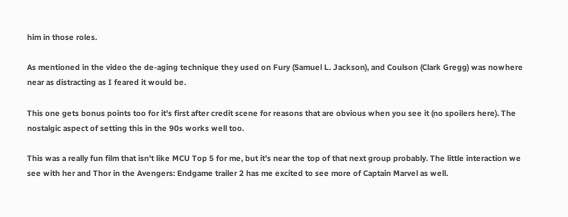him in those roles.

As mentioned in the video the de-aging technique they used on Fury (Samuel L. Jackson), and Coulson (Clark Gregg) was nowhere near as distracting as I feared it would be.

This one gets bonus points too for it's first after credit scene for reasons that are obvious when you see it (no spoilers here). The nostalgic aspect of setting this in the 90s works well too.

This was a really fun film that isn't like MCU Top 5 for me, but it's near the top of that next group probably. The little interaction we see with her and Thor in the Avengers: Endgame trailer 2 has me excited to see more of Captain Marvel as well.